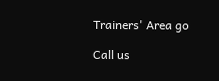Trainers' Area go

Call us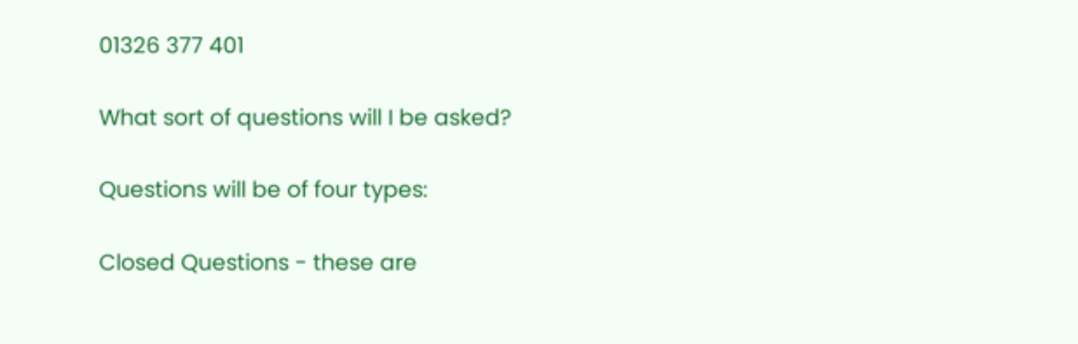01326 377 401

What sort of questions will I be asked?

Questions will be of four types:

Closed Questions - these are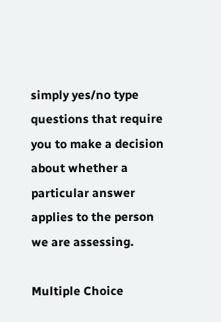simply yes/no type questions that require you to make a decision about whether a particular answer applies to the person we are assessing.

Multiple Choice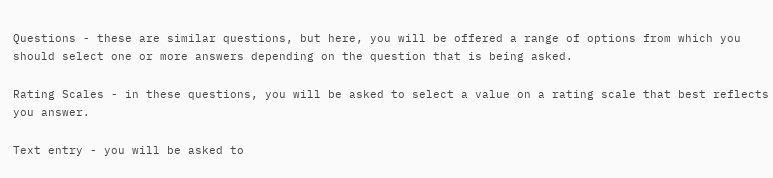Questions - these are similar questions, but here, you will be offered a range of options from which you should select one or more answers depending on the question that is being asked.

Rating Scales - in these questions, you will be asked to select a value on a rating scale that best reflects you answer.

Text entry - you will be asked to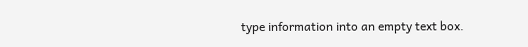type information into an empty text box.